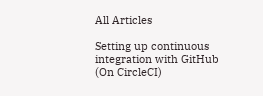All Articles

Setting up continuous integration with GitHub (On CircleCI)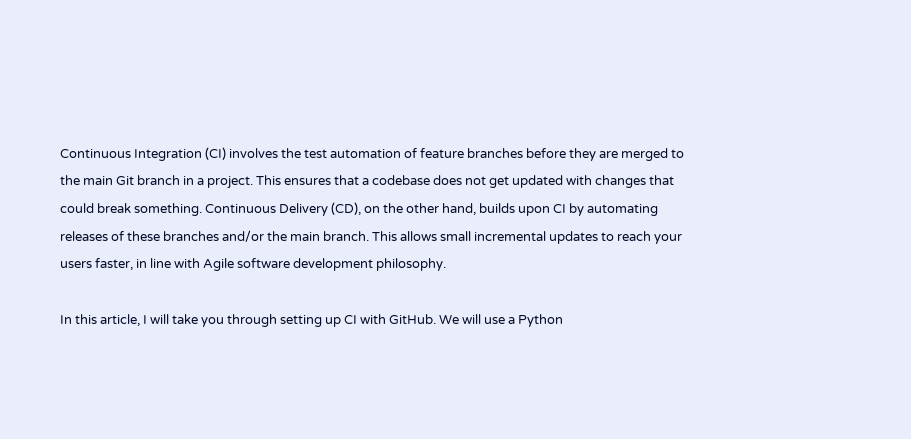Continuous Integration (CI) involves the test automation of feature branches before they are merged to the main Git branch in a project. This ensures that a codebase does not get updated with changes that could break something. Continuous Delivery (CD), on the other hand, builds upon CI by automating releases of these branches and/or the main branch. This allows small incremental updates to reach your users faster, in line with Agile software development philosophy.

In this article, I will take you through setting up CI with GitHub. We will use a Python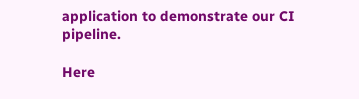application to demonstrate our CI pipeline.

Here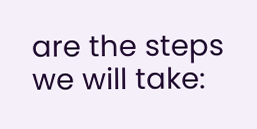are the steps we will take: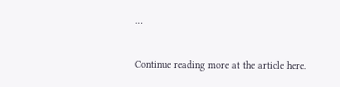…

Continue reading more at the article here.